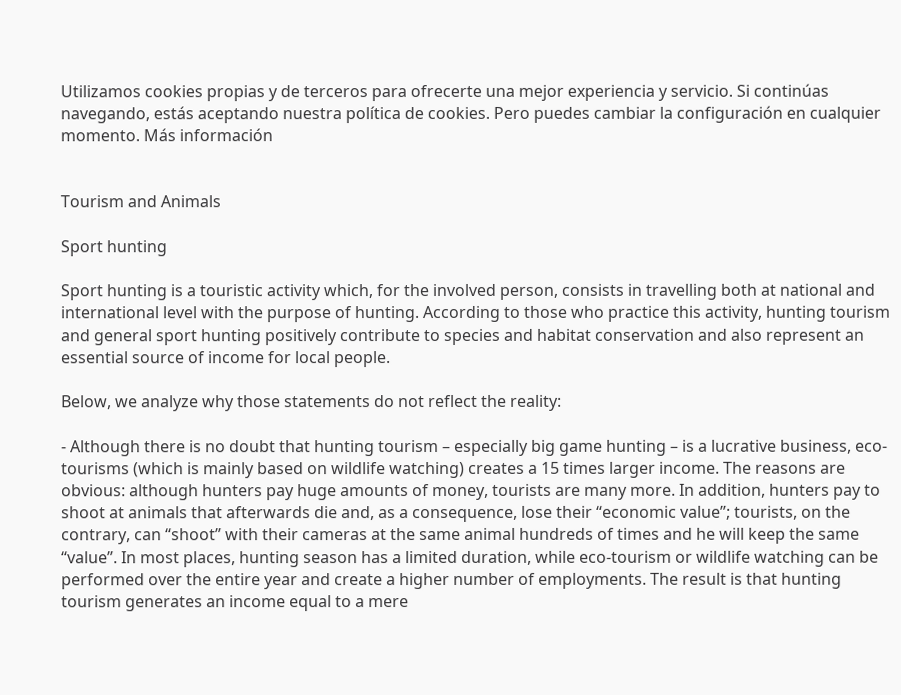Utilizamos cookies propias y de terceros para ofrecerte una mejor experiencia y servicio. Si continúas navegando, estás aceptando nuestra política de cookies. Pero puedes cambiar la configuración en cualquier momento. Más información


Tourism and Animals

Sport hunting

Sport hunting is a touristic activity which, for the involved person, consists in travelling both at national and international level with the purpose of hunting. According to those who practice this activity, hunting tourism and general sport hunting positively contribute to species and habitat conservation and also represent an essential source of income for local people.

Below, we analyze why those statements do not reflect the reality:

- Although there is no doubt that hunting tourism – especially big game hunting – is a lucrative business, eco-tourisms (which is mainly based on wildlife watching) creates a 15 times larger income. The reasons are obvious: although hunters pay huge amounts of money, tourists are many more. In addition, hunters pay to shoot at animals that afterwards die and, as a consequence, lose their “economic value”; tourists, on the contrary, can “shoot” with their cameras at the same animal hundreds of times and he will keep the same “value”. In most places, hunting season has a limited duration, while eco-tourism or wildlife watching can be performed over the entire year and create a higher number of employments. The result is that hunting tourism generates an income equal to a mere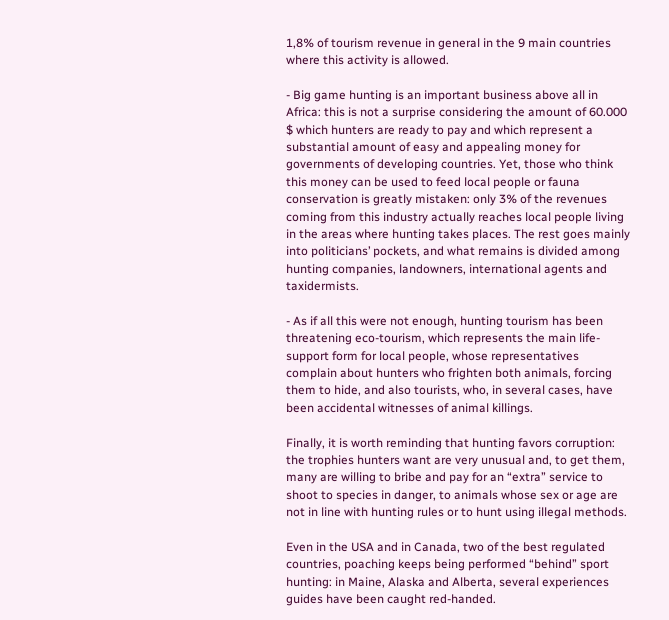1,8% of tourism revenue in general in the 9 main countries where this activity is allowed.

- Big game hunting is an important business above all in Africa: this is not a surprise considering the amount of 60.000 $ which hunters are ready to pay and which represent a substantial amount of easy and appealing money for governments of developing countries. Yet, those who think this money can be used to feed local people or fauna conservation is greatly mistaken: only 3% of the revenues coming from this industry actually reaches local people living in the areas where hunting takes places. The rest goes mainly into politicians’ pockets, and what remains is divided among hunting companies, landowners, international agents and taxidermists.

- As if all this were not enough, hunting tourism has been threatening eco-tourism, which represents the main life-support form for local people, whose representatives complain about hunters who frighten both animals, forcing them to hide, and also tourists, who, in several cases, have been accidental witnesses of animal killings.

Finally, it is worth reminding that hunting favors corruption: the trophies hunters want are very unusual and, to get them, many are willing to bribe and pay for an “extra” service to shoot to species in danger, to animals whose sex or age are not in line with hunting rules or to hunt using illegal methods.

Even in the USA and in Canada, two of the best regulated countries, poaching keeps being performed “behind” sport hunting: in Maine, Alaska and Alberta, several experiences guides have been caught red-handed.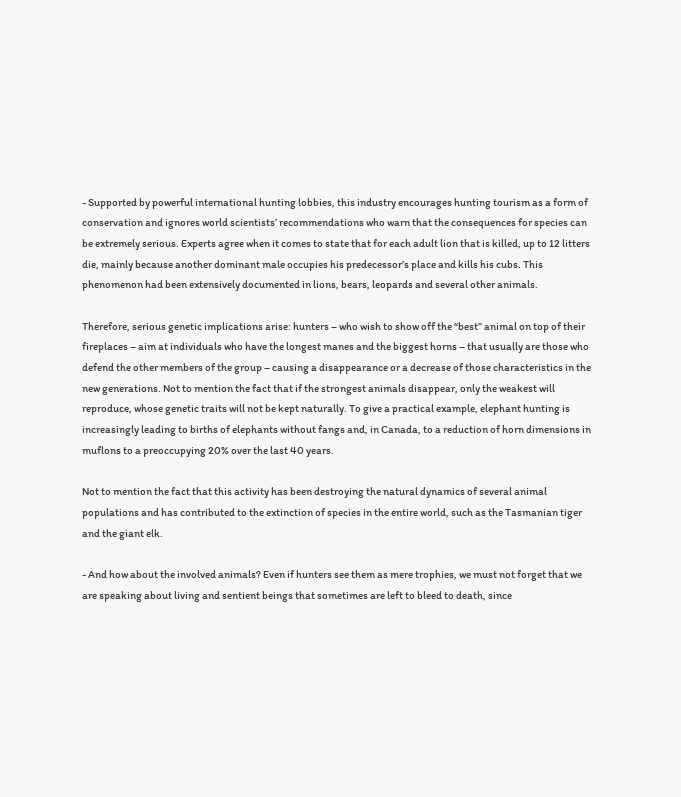- Supported by powerful international hunting lobbies, this industry encourages hunting tourism as a form of conservation and ignores world scientists’ recommendations who warn that the consequences for species can be extremely serious. Experts agree when it comes to state that for each adult lion that is killed, up to 12 litters die, mainly because another dominant male occupies his predecessor’s place and kills his cubs. This phenomenon had been extensively documented in lions, bears, leopards and several other animals.

Therefore, serious genetic implications arise: hunters – who wish to show off the “best” animal on top of their fireplaces – aim at individuals who have the longest manes and the biggest horns – that usually are those who defend the other members of the group – causing a disappearance or a decrease of those characteristics in the new generations. Not to mention the fact that if the strongest animals disappear, only the weakest will reproduce, whose genetic traits will not be kept naturally. To give a practical example, elephant hunting is increasingly leading to births of elephants without fangs and, in Canada, to a reduction of horn dimensions in muflons to a preoccupying 20% over the last 40 years.

Not to mention the fact that this activity has been destroying the natural dynamics of several animal populations and has contributed to the extinction of species in the entire world, such as the Tasmanian tiger and the giant elk.

- And how about the involved animals? Even if hunters see them as mere trophies, we must not forget that we are speaking about living and sentient beings that sometimes are left to bleed to death, since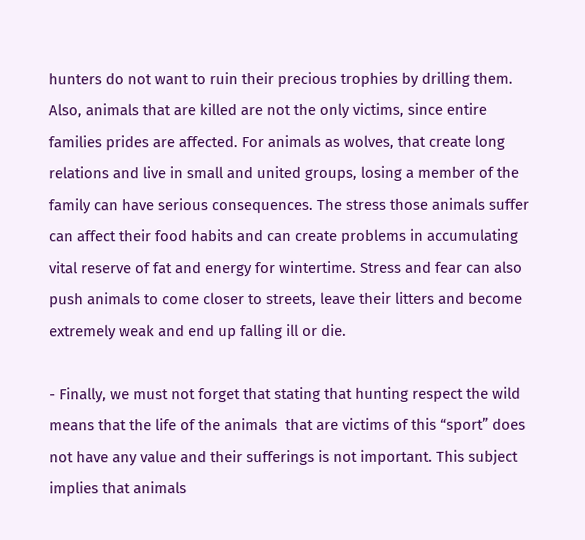hunters do not want to ruin their precious trophies by drilling them. Also, animals that are killed are not the only victims, since entire families prides are affected. For animals as wolves, that create long relations and live in small and united groups, losing a member of the family can have serious consequences. The stress those animals suffer can affect their food habits and can create problems in accumulating vital reserve of fat and energy for wintertime. Stress and fear can also push animals to come closer to streets, leave their litters and become extremely weak and end up falling ill or die.

- Finally, we must not forget that stating that hunting respect the wild means that the life of the animals  that are victims of this “sport” does not have any value and their sufferings is not important. This subject implies that animals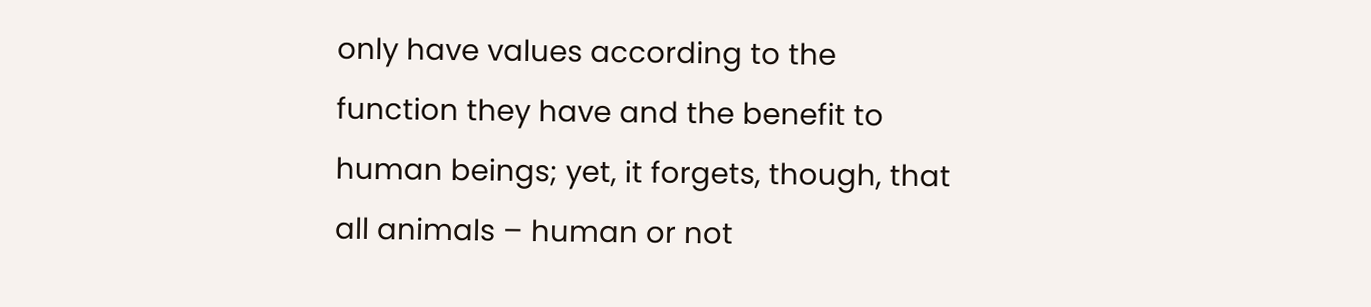only have values according to the function they have and the benefit to human beings; yet, it forgets, though, that all animals – human or not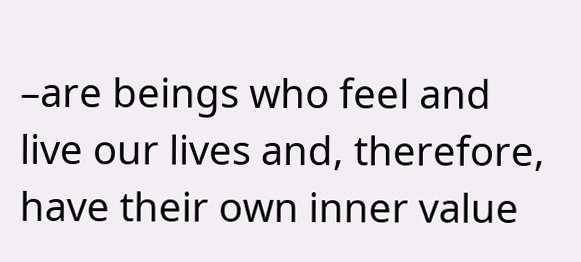–are beings who feel and live our lives and, therefore, have their own inner value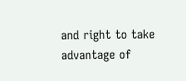and right to take advantage of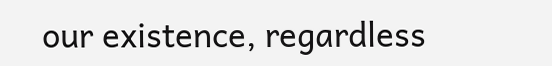our existence, regardless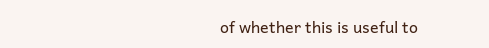of whether this is useful to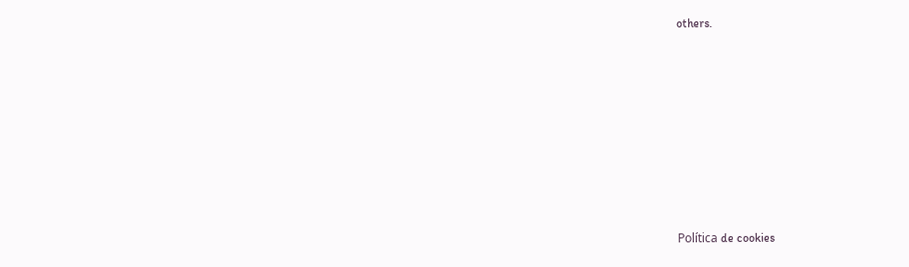others.









Política de cookies